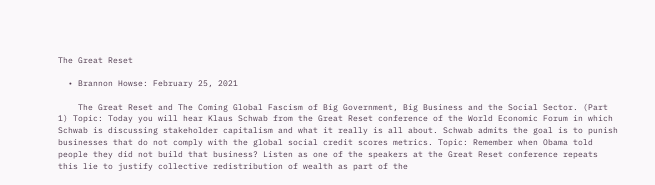The Great Reset

  • Brannon Howse: February 25, 2021

    The Great Reset and The Coming Global Fascism of Big Government, Big Business and the Social Sector. (Part 1) Topic: Today you will hear Klaus Schwab from the Great Reset conference of the World Economic Forum in which Schwab is discussing stakeholder capitalism and what it really is all about. Schwab admits the goal is to punish businesses that do not comply with the global social credit scores metrics. Topic: Remember when Obama told people they did not build that business? Listen as one of the speakers at the Great Reset conference repeats this lie to justify collective redistribution of wealth as part of the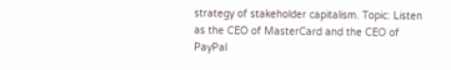strategy of stakeholder capitalism. Topic: Listen as the CEO of MasterCard and the CEO of PayPal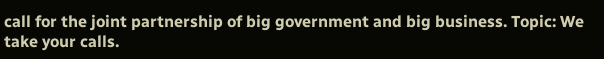call for the joint partnership of big government and big business. Topic: We take your calls.